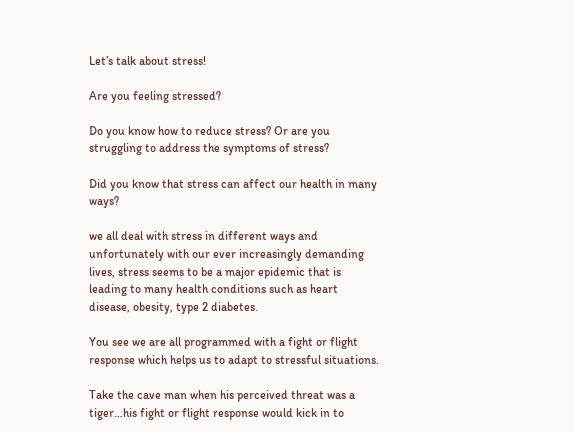Let’s talk about stress!

Are you feeling stressed?

Do you know how to reduce stress? Or are you struggling to address the symptoms of stress?

Did you know that stress can affect our health in many ways?

we all deal with stress in different ways and unfortunately with our ever increasingly demanding lives, stress seems to be a major epidemic that is leading to many health conditions such as heart disease, obesity, type 2 diabetes.

You see we are all programmed with a fight or flight response which helps us to adapt to stressful situations.

Take the cave man when his perceived threat was a tiger…his fight or flight response would kick in to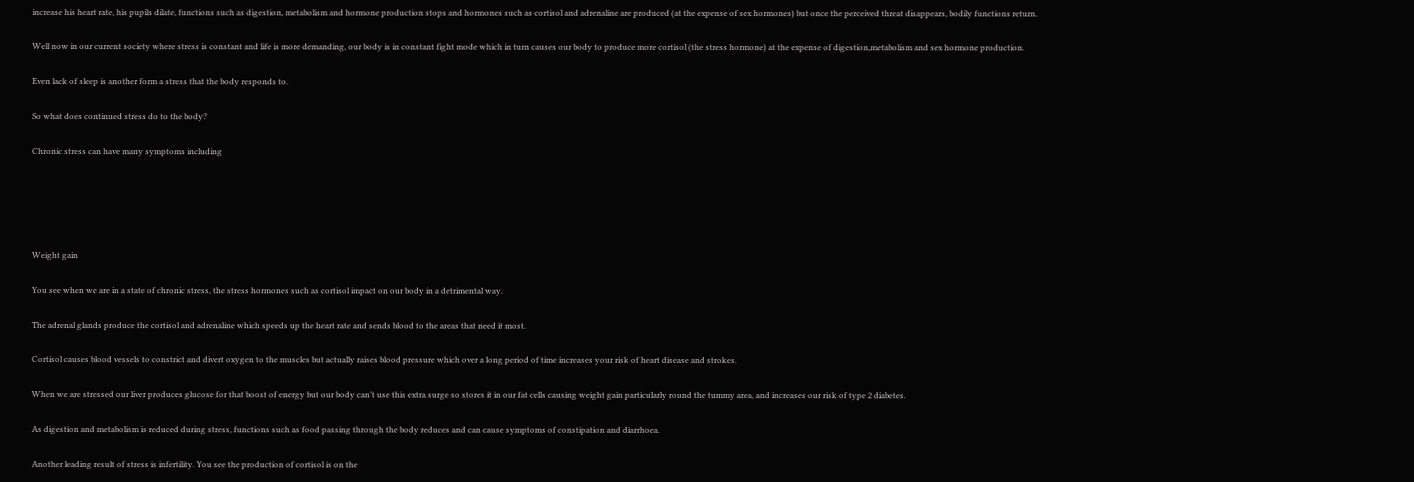increase his heart rate, his pupils dilate, functions such as digestion, metabolism and hormone production stops and hormones such as cortisol and adrenaline are produced (at the expense of sex hormones) but once the perceived threat disappears, bodily functions return.

Well now in our current society where stress is constant and life is more demanding, our body is in constant fight mode which in turn causes our body to produce more cortisol (the stress hormone) at the expense of digestion,metabolism and sex hormone production.

Even lack of sleep is another form a stress that the body responds to.

So what does continued stress do to the body?

Chronic stress can have many symptoms including





Weight gain

You see when we are in a state of chronic stress, the stress hormones such as cortisol impact on our body in a detrimental way.

The adrenal glands produce the cortisol and adrenaline which speeds up the heart rate and sends blood to the areas that need it most.

Cortisol causes blood vessels to constrict and divert oxygen to the muscles but actually raises blood pressure which over a long period of time increases your risk of heart disease and strokes.

When we are stressed our liver produces glucose for that boost of energy but our body can’t use this extra surge so stores it in our fat cells causing weight gain particularly round the tummy area, and increases our risk of type 2 diabetes.

As digestion and metabolism is reduced during stress, functions such as food passing through the body reduces and can cause symptoms of constipation and diarrhoea.

Another leading result of stress is infertility. You see the production of cortisol is on the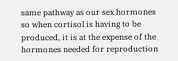same pathway as our sex hormones so when cortisol is having to be produced, it is at the expense of the hormones needed for reproduction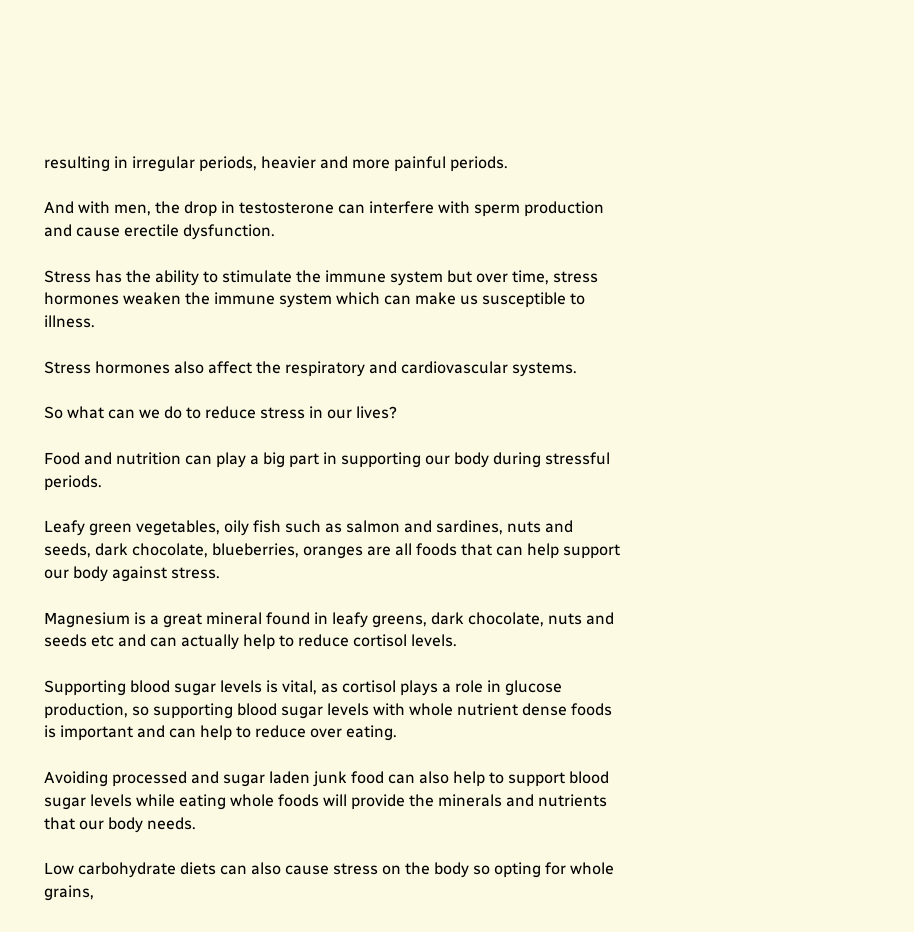resulting in irregular periods, heavier and more painful periods.

And with men, the drop in testosterone can interfere with sperm production and cause erectile dysfunction.

Stress has the ability to stimulate the immune system but over time, stress hormones weaken the immune system which can make us susceptible to illness.

Stress hormones also affect the respiratory and cardiovascular systems.

So what can we do to reduce stress in our lives?

Food and nutrition can play a big part in supporting our body during stressful periods.

Leafy green vegetables, oily fish such as salmon and sardines, nuts and seeds, dark chocolate, blueberries, oranges are all foods that can help support our body against stress.

Magnesium is a great mineral found in leafy greens, dark chocolate, nuts and seeds etc and can actually help to reduce cortisol levels.

Supporting blood sugar levels is vital, as cortisol plays a role in glucose production, so supporting blood sugar levels with whole nutrient dense foods is important and can help to reduce over eating.

Avoiding processed and sugar laden junk food can also help to support blood sugar levels while eating whole foods will provide the minerals and nutrients that our body needs.

Low carbohydrate diets can also cause stress on the body so opting for whole grains,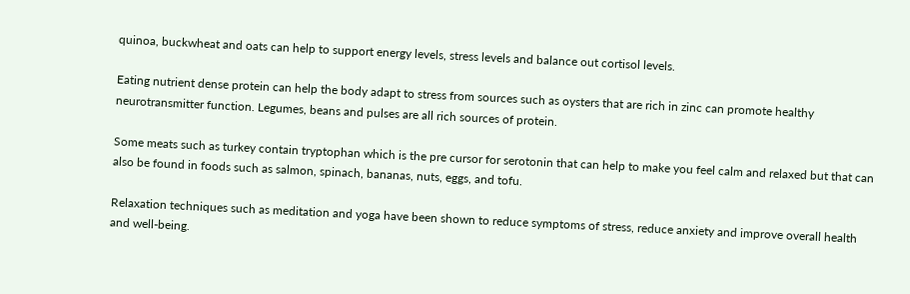quinoa, buckwheat and oats can help to support energy levels, stress levels and balance out cortisol levels.

Eating nutrient dense protein can help the body adapt to stress from sources such as oysters that are rich in zinc can promote healthy neurotransmitter function. Legumes, beans and pulses are all rich sources of protein.

Some meats such as turkey contain tryptophan which is the pre cursor for serotonin that can help to make you feel calm and relaxed but that can also be found in foods such as salmon, spinach, bananas, nuts, eggs, and tofu.

Relaxation techniques such as meditation and yoga have been shown to reduce symptoms of stress, reduce anxiety and improve overall health and well-being.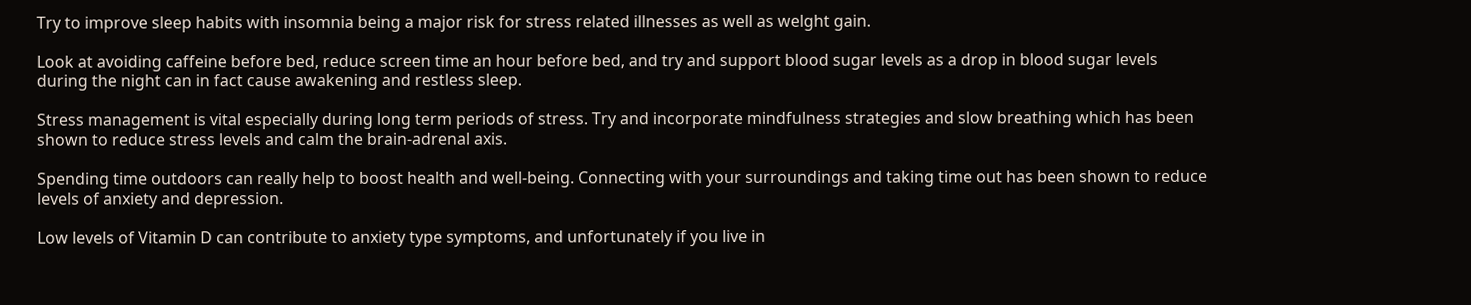Try to improve sleep habits with insomnia being a major risk for stress related illnesses as well as welght gain.

Look at avoiding caffeine before bed, reduce screen time an hour before bed, and try and support blood sugar levels as a drop in blood sugar levels during the night can in fact cause awakening and restless sleep.

Stress management is vital especially during long term periods of stress. Try and incorporate mindfulness strategies and slow breathing which has been shown to reduce stress levels and calm the brain-adrenal axis.

Spending time outdoors can really help to boost health and well-being. Connecting with your surroundings and taking time out has been shown to reduce levels of anxiety and depression.

Low levels of Vitamin D can contribute to anxiety type symptoms, and unfortunately if you live in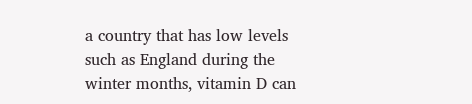a country that has low levels such as England during the winter months, vitamin D can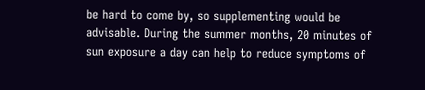be hard to come by, so supplementing would be advisable. During the summer months, 20 minutes of sun exposure a day can help to reduce symptoms of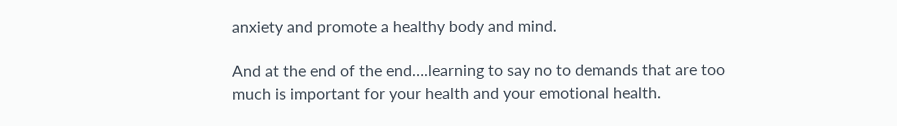anxiety and promote a healthy body and mind.

And at the end of the end….learning to say no to demands that are too much is important for your health and your emotional health.